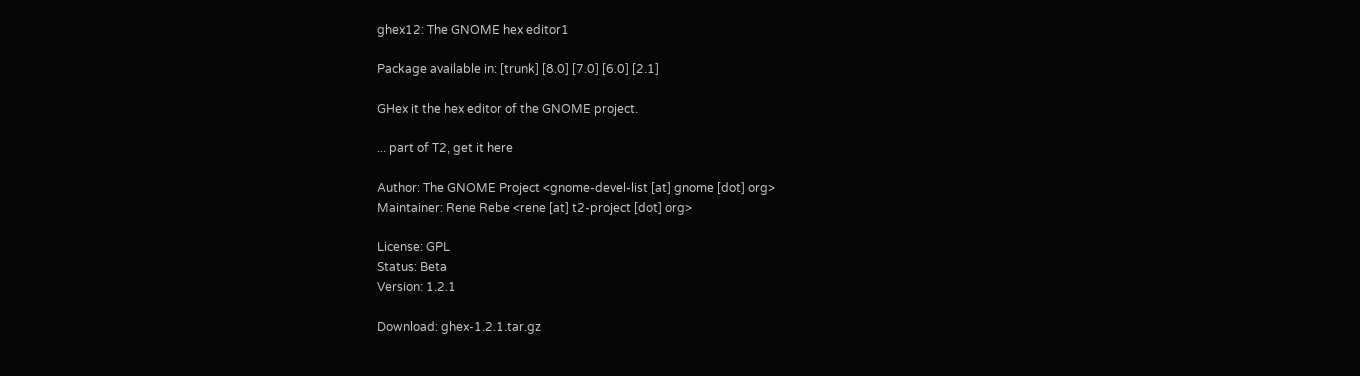ghex12: The GNOME hex editor1

Package available in: [trunk] [8.0] [7.0] [6.0] [2.1]

GHex it the hex editor of the GNOME project.

... part of T2, get it here

Author: The GNOME Project <gnome-devel-list [at] gnome [dot] org>
Maintainer: Rene Rebe <rene [at] t2-project [dot] org>

License: GPL
Status: Beta
Version: 1.2.1

Download: ghex-1.2.1.tar.gz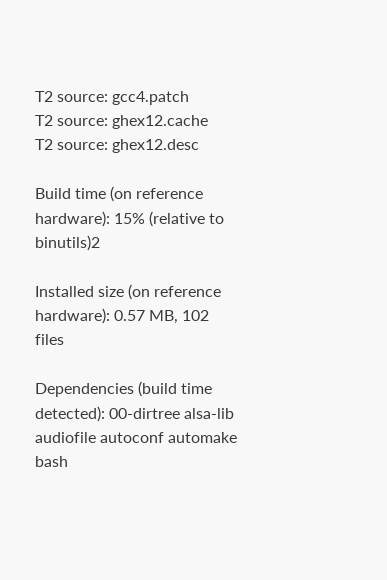T2 source: gcc4.patch
T2 source: ghex12.cache
T2 source: ghex12.desc

Build time (on reference hardware): 15% (relative to binutils)2

Installed size (on reference hardware): 0.57 MB, 102 files

Dependencies (build time detected): 00-dirtree alsa-lib audiofile autoconf automake bash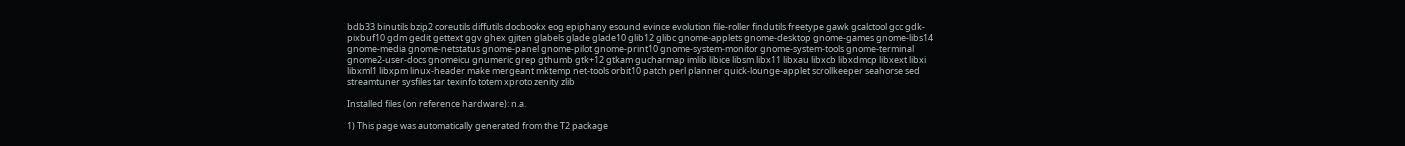bdb33 binutils bzip2 coreutils diffutils docbookx eog epiphany esound evince evolution file-roller findutils freetype gawk gcalctool gcc gdk-pixbuf10 gdm gedit gettext ggv ghex gjiten glabels glade glade10 glib12 glibc gnome-applets gnome-desktop gnome-games gnome-libs14 gnome-media gnome-netstatus gnome-panel gnome-pilot gnome-print10 gnome-system-monitor gnome-system-tools gnome-terminal gnome2-user-docs gnomeicu gnumeric grep gthumb gtk+12 gtkam gucharmap imlib libice libsm libx11 libxau libxcb libxdmcp libxext libxi libxml1 libxpm linux-header make mergeant mktemp net-tools orbit10 patch perl planner quick-lounge-applet scrollkeeper seahorse sed streamtuner sysfiles tar texinfo totem xproto zenity zlib

Installed files (on reference hardware): n.a.

1) This page was automatically generated from the T2 package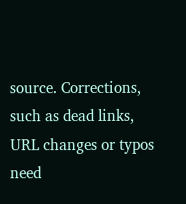source. Corrections, such as dead links, URL changes or typos need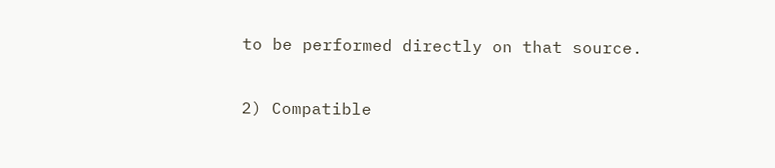to be performed directly on that source.

2) Compatible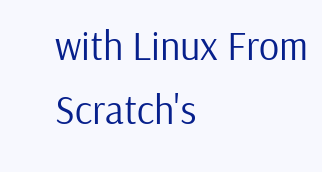with Linux From Scratch's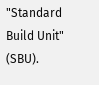"Standard Build Unit" (SBU).